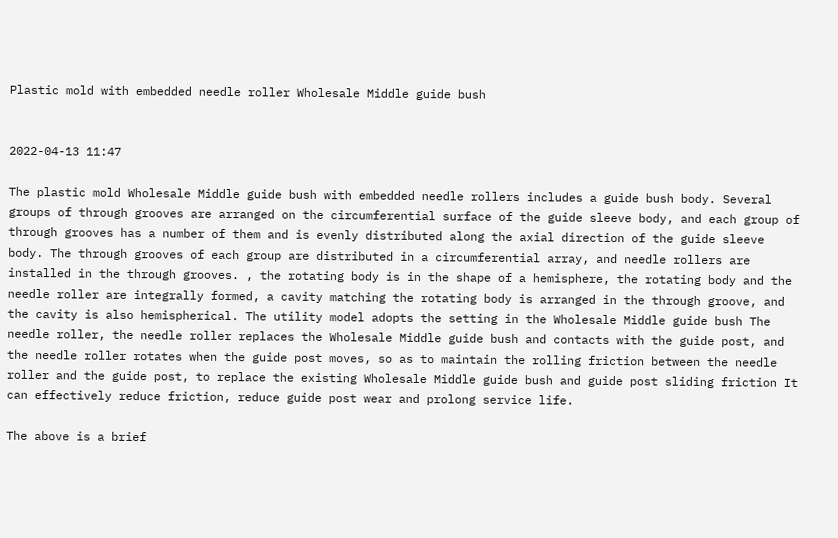Plastic mold with embedded needle roller Wholesale Middle guide bush


2022-04-13 11:47

The plastic mold Wholesale Middle guide bush with embedded needle rollers includes a guide bush body. Several groups of through grooves are arranged on the circumferential surface of the guide sleeve body, and each group of through grooves has a number of them and is evenly distributed along the axial direction of the guide sleeve body. The through grooves of each group are distributed in a circumferential array, and needle rollers are installed in the through grooves. , the rotating body is in the shape of a hemisphere, the rotating body and the needle roller are integrally formed, a cavity matching the rotating body is arranged in the through groove, and the cavity is also hemispherical. The utility model adopts the setting in the Wholesale Middle guide bush The needle roller, the needle roller replaces the Wholesale Middle guide bush and contacts with the guide post, and the needle roller rotates when the guide post moves, so as to maintain the rolling friction between the needle roller and the guide post, to replace the existing Wholesale Middle guide bush and guide post sliding friction It can effectively reduce friction, reduce guide post wear and prolong service life.

The above is a brief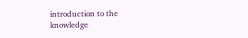introduction to the knowledge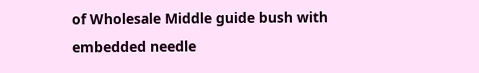of Wholesale Middle guide bush with embedded needle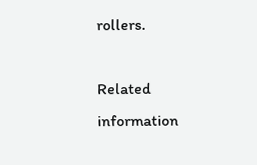rollers.

Related information